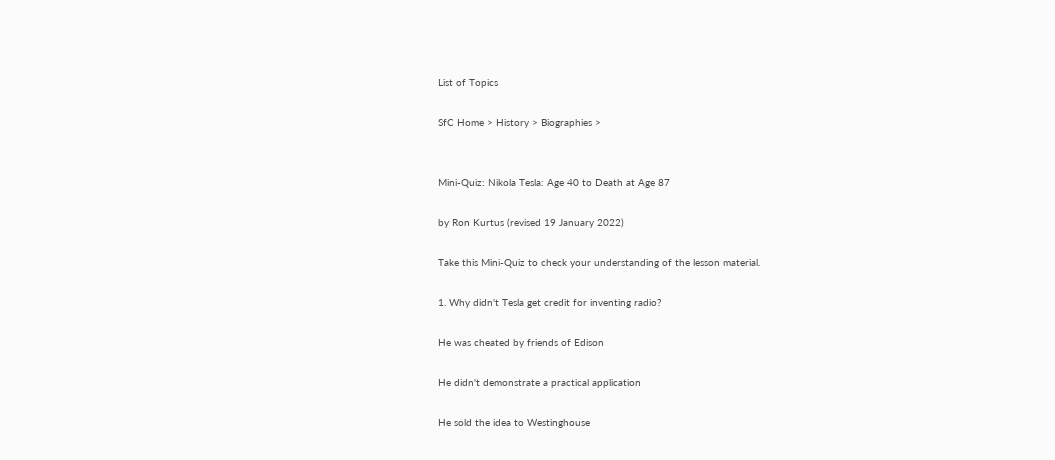List of Topics

SfC Home > History > Biographies >


Mini-Quiz: Nikola Tesla: Age 40 to Death at Age 87

by Ron Kurtus (revised 19 January 2022)

Take this Mini-Quiz to check your understanding of the lesson material.

1. Why didn't Tesla get credit for inventing radio?

He was cheated by friends of Edison

He didn't demonstrate a practical application

He sold the idea to Westinghouse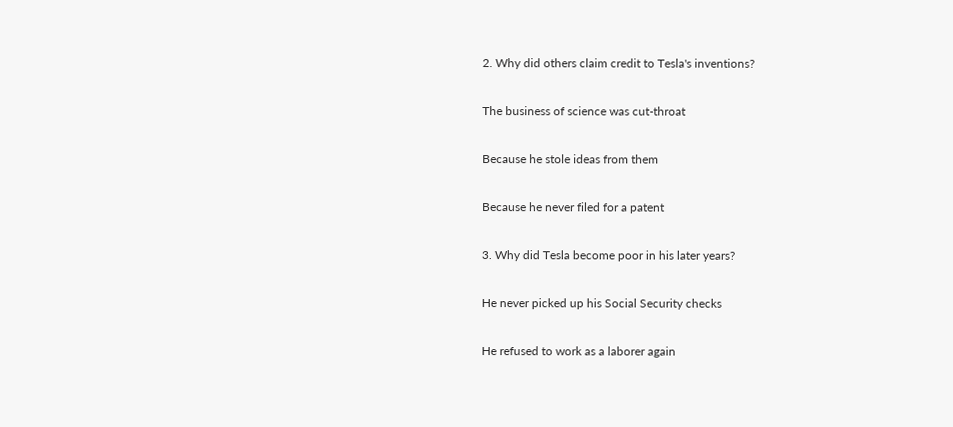2. Why did others claim credit to Tesla's inventions?

The business of science was cut-throat

Because he stole ideas from them

Because he never filed for a patent

3. Why did Tesla become poor in his later years?

He never picked up his Social Security checks

He refused to work as a laborer again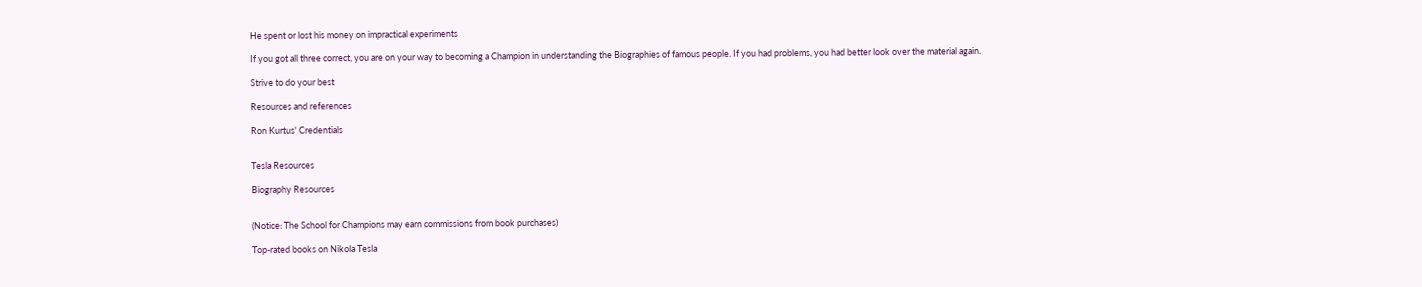He spent or lost his money on impractical experiments

If you got all three correct, you are on your way to becoming a Champion in understanding the Biographies of famous people. If you had problems, you had better look over the material again.

Strive to do your best

Resources and references

Ron Kurtus' Credentials


Tesla Resources

Biography Resources


(Notice: The School for Champions may earn commissions from book purchases)

Top-rated books on Nikola Tesla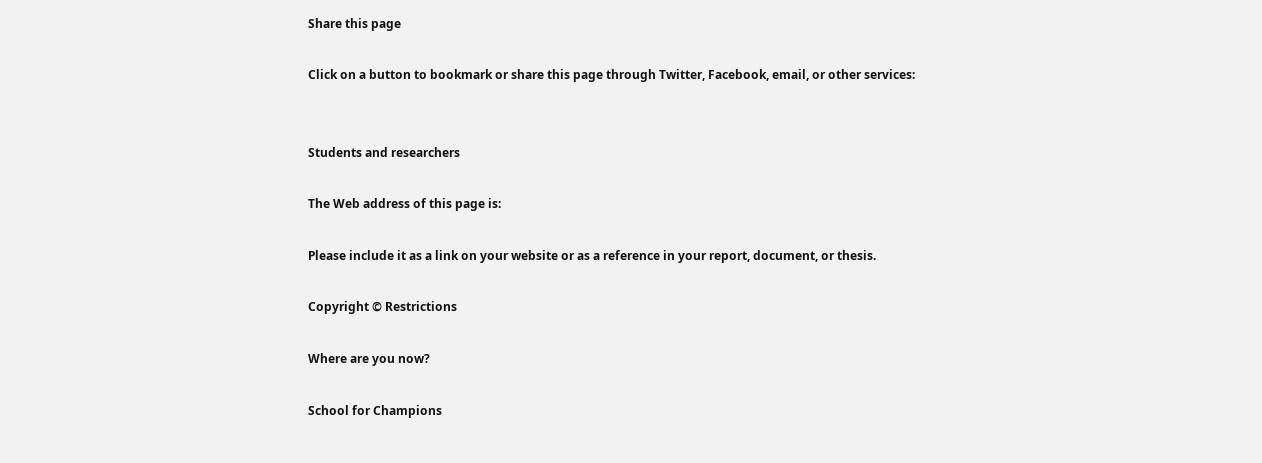Share this page

Click on a button to bookmark or share this page through Twitter, Facebook, email, or other services:


Students and researchers

The Web address of this page is:

Please include it as a link on your website or as a reference in your report, document, or thesis.

Copyright © Restrictions

Where are you now?

School for Champions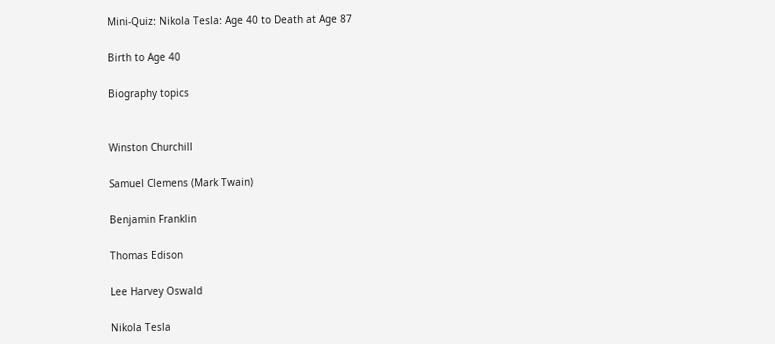Mini-Quiz: Nikola Tesla: Age 40 to Death at Age 87

Birth to Age 40

Biography topics


Winston Churchill

Samuel Clemens (Mark Twain)

Benjamin Franklin

Thomas Edison

Lee Harvey Oswald

Nikola Tesla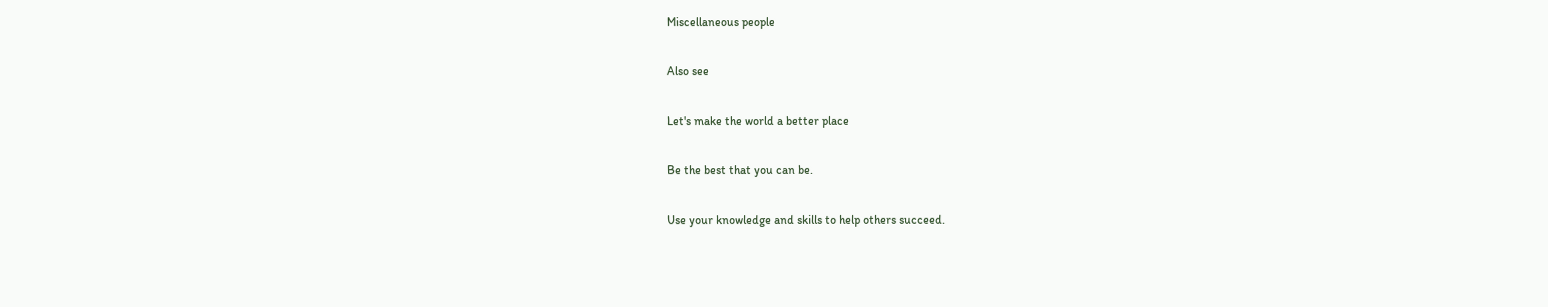Miscellaneous people

Also see

Let's make the world a better place

Be the best that you can be.

Use your knowledge and skills to help others succeed.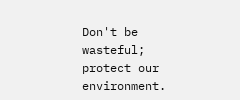Don't be wasteful; protect our environment.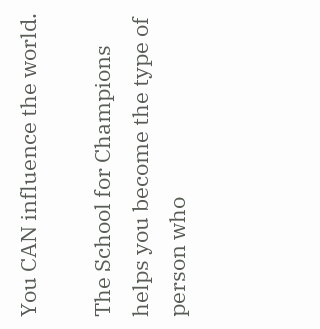You CAN influence the world.

The School for Champions helps you become the type of person who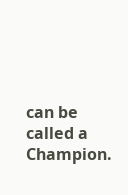can be called a Champion.